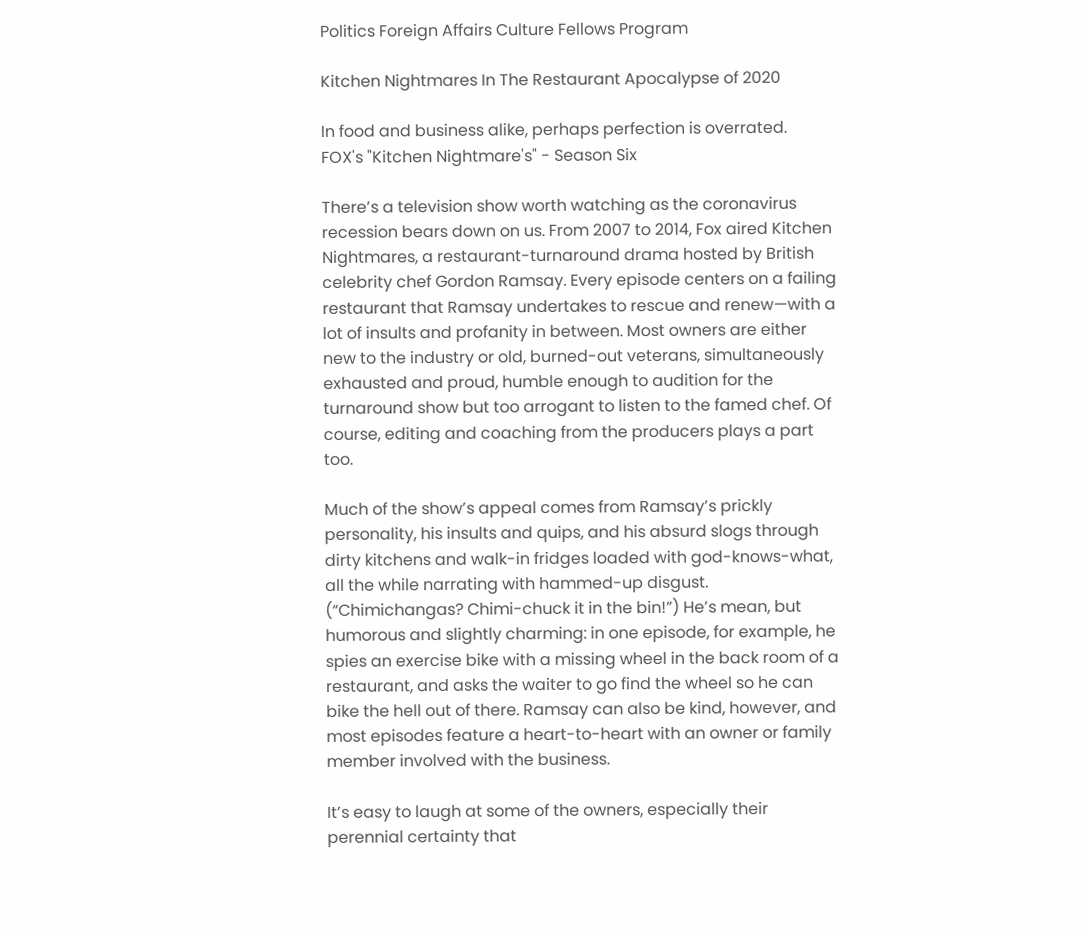Politics Foreign Affairs Culture Fellows Program

Kitchen Nightmares In The Restaurant Apocalypse of 2020

In food and business alike, perhaps perfection is overrated.
FOX's "Kitchen Nightmare's" - Season Six

There’s a television show worth watching as the coronavirus recession bears down on us. From 2007 to 2014, Fox aired Kitchen Nightmares, a restaurant-turnaround drama hosted by British celebrity chef Gordon Ramsay. Every episode centers on a failing restaurant that Ramsay undertakes to rescue and renew—with a lot of insults and profanity in between. Most owners are either new to the industry or old, burned-out veterans, simultaneously exhausted and proud, humble enough to audition for the turnaround show but too arrogant to listen to the famed chef. Of course, editing and coaching from the producers plays a part too.

Much of the show’s appeal comes from Ramsay’s prickly personality, his insults and quips, and his absurd slogs through dirty kitchens and walk-in fridges loaded with god-knows-what, all the while narrating with hammed-up disgust. (“Chimichangas? Chimi-chuck it in the bin!”) He’s mean, but humorous and slightly charming: in one episode, for example, he spies an exercise bike with a missing wheel in the back room of a restaurant, and asks the waiter to go find the wheel so he can bike the hell out of there. Ramsay can also be kind, however, and most episodes feature a heart-to-heart with an owner or family member involved with the business.

It’s easy to laugh at some of the owners, especially their perennial certainty that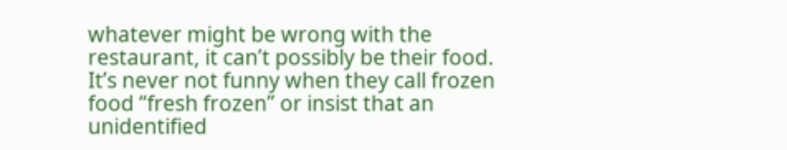whatever might be wrong with the restaurant, it can’t possibly be their food. It’s never not funny when they call frozen food “fresh frozen” or insist that an unidentified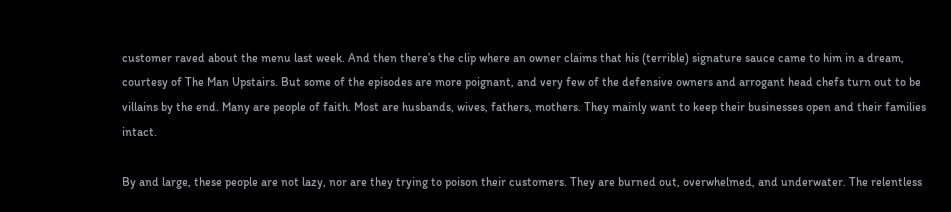customer raved about the menu last week. And then there’s the clip where an owner claims that his (terrible) signature sauce came to him in a dream, courtesy of The Man Upstairs. But some of the episodes are more poignant, and very few of the defensive owners and arrogant head chefs turn out to be villains by the end. Many are people of faith. Most are husbands, wives, fathers, mothers. They mainly want to keep their businesses open and their families intact.

By and large, these people are not lazy, nor are they trying to poison their customers. They are burned out, overwhelmed, and underwater. The relentless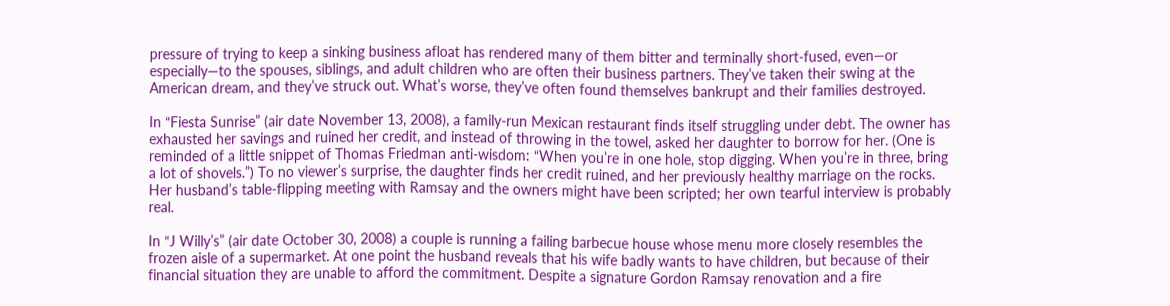pressure of trying to keep a sinking business afloat has rendered many of them bitter and terminally short-fused, even—or especially—to the spouses, siblings, and adult children who are often their business partners. They’ve taken their swing at the American dream, and they’ve struck out. What’s worse, they’ve often found themselves bankrupt and their families destroyed.

In “Fiesta Sunrise” (air date November 13, 2008), a family-run Mexican restaurant finds itself struggling under debt. The owner has exhausted her savings and ruined her credit, and instead of throwing in the towel, asked her daughter to borrow for her. (One is reminded of a little snippet of Thomas Friedman anti-wisdom: “When you’re in one hole, stop digging. When you’re in three, bring a lot of shovels.”) To no viewer’s surprise, the daughter finds her credit ruined, and her previously healthy marriage on the rocks. Her husband’s table-flipping meeting with Ramsay and the owners might have been scripted; her own tearful interview is probably real.

In “J Willy’s” (air date October 30, 2008) a couple is running a failing barbecue house whose menu more closely resembles the frozen aisle of a supermarket. At one point the husband reveals that his wife badly wants to have children, but because of their financial situation they are unable to afford the commitment. Despite a signature Gordon Ramsay renovation and a fire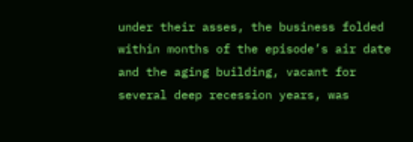under their asses, the business folded within months of the episode’s air date and the aging building, vacant for several deep recession years, was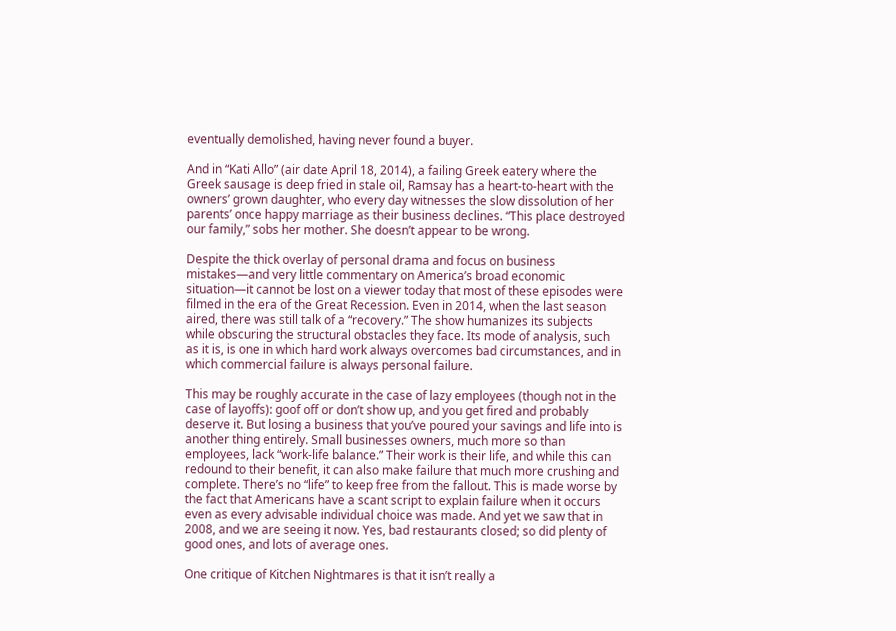eventually demolished, having never found a buyer.

And in “Kati Allo” (air date April 18, 2014), a failing Greek eatery where the Greek sausage is deep fried in stale oil, Ramsay has a heart-to-heart with the owners’ grown daughter, who every day witnesses the slow dissolution of her parents’ once happy marriage as their business declines. “This place destroyed our family,” sobs her mother. She doesn’t appear to be wrong.

Despite the thick overlay of personal drama and focus on business mistakes—and very little commentary on America’s broad economic situation—it cannot be lost on a viewer today that most of these episodes were filmed in the era of the Great Recession. Even in 2014, when the last season aired, there was still talk of a “recovery.” The show humanizes its subjects while obscuring the structural obstacles they face. Its mode of analysis, such as it is, is one in which hard work always overcomes bad circumstances, and in which commercial failure is always personal failure.

This may be roughly accurate in the case of lazy employees (though not in the case of layoffs): goof off or don’t show up, and you get fired and probably deserve it. But losing a business that you’ve poured your savings and life into is another thing entirely. Small businesses owners, much more so than employees, lack “work-life balance.” Their work is their life, and while this can redound to their benefit, it can also make failure that much more crushing and complete. There’s no “life” to keep free from the fallout. This is made worse by the fact that Americans have a scant script to explain failure when it occurs even as every advisable individual choice was made. And yet we saw that in 2008, and we are seeing it now. Yes, bad restaurants closed; so did plenty of good ones, and lots of average ones.

One critique of Kitchen Nightmares is that it isn’t really a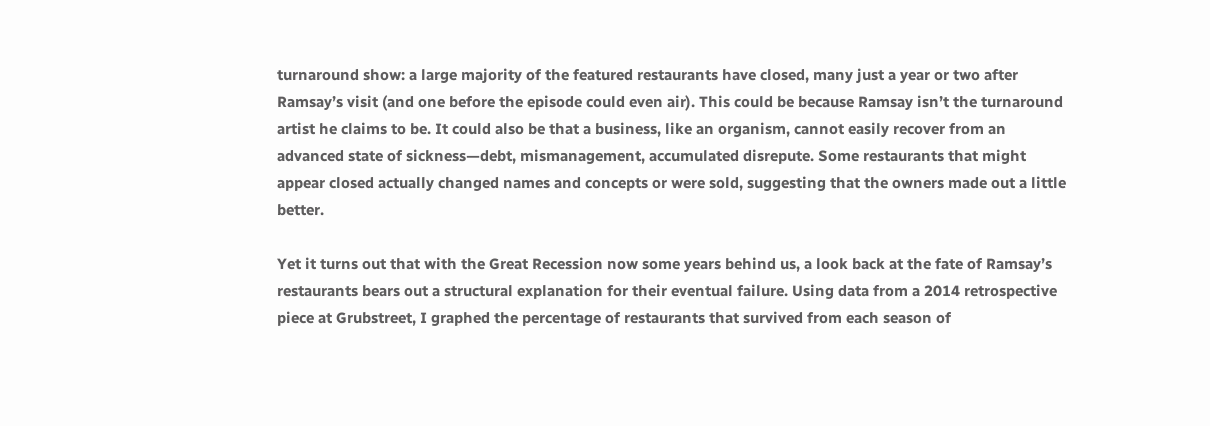turnaround show: a large majority of the featured restaurants have closed, many just a year or two after Ramsay’s visit (and one before the episode could even air). This could be because Ramsay isn’t the turnaround artist he claims to be. It could also be that a business, like an organism, cannot easily recover from an advanced state of sickness—debt, mismanagement, accumulated disrepute. Some restaurants that might appear closed actually changed names and concepts or were sold, suggesting that the owners made out a little better.

Yet it turns out that with the Great Recession now some years behind us, a look back at the fate of Ramsay’s restaurants bears out a structural explanation for their eventual failure. Using data from a 2014 retrospective piece at Grubstreet, I graphed the percentage of restaurants that survived from each season of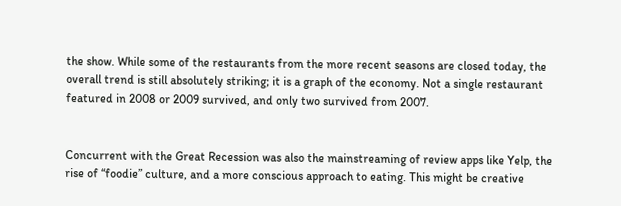the show. While some of the restaurants from the more recent seasons are closed today, the overall trend is still absolutely striking; it is a graph of the economy. Not a single restaurant featured in 2008 or 2009 survived, and only two survived from 2007.


Concurrent with the Great Recession was also the mainstreaming of review apps like Yelp, the rise of “foodie” culture, and a more conscious approach to eating. This might be creative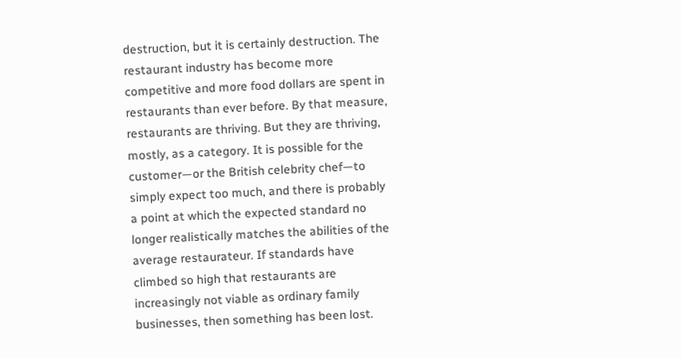destruction, but it is certainly destruction. The restaurant industry has become more competitive and more food dollars are spent in restaurants than ever before. By that measure, restaurants are thriving. But they are thriving, mostly, as a category. It is possible for the customer—or the British celebrity chef—to simply expect too much, and there is probably a point at which the expected standard no longer realistically matches the abilities of the average restaurateur. If standards have climbed so high that restaurants are increasingly not viable as ordinary family businesses, then something has been lost.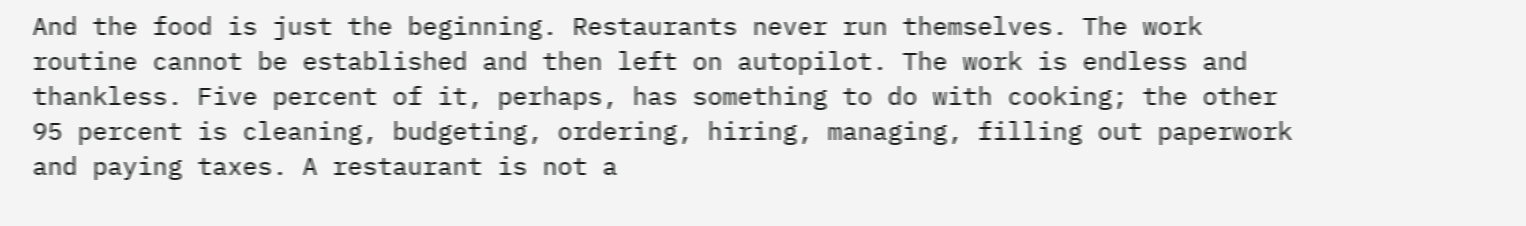And the food is just the beginning. Restaurants never run themselves. The work routine cannot be established and then left on autopilot. The work is endless and thankless. Five percent of it, perhaps, has something to do with cooking; the other 95 percent is cleaning, budgeting, ordering, hiring, managing, filling out paperwork and paying taxes. A restaurant is not a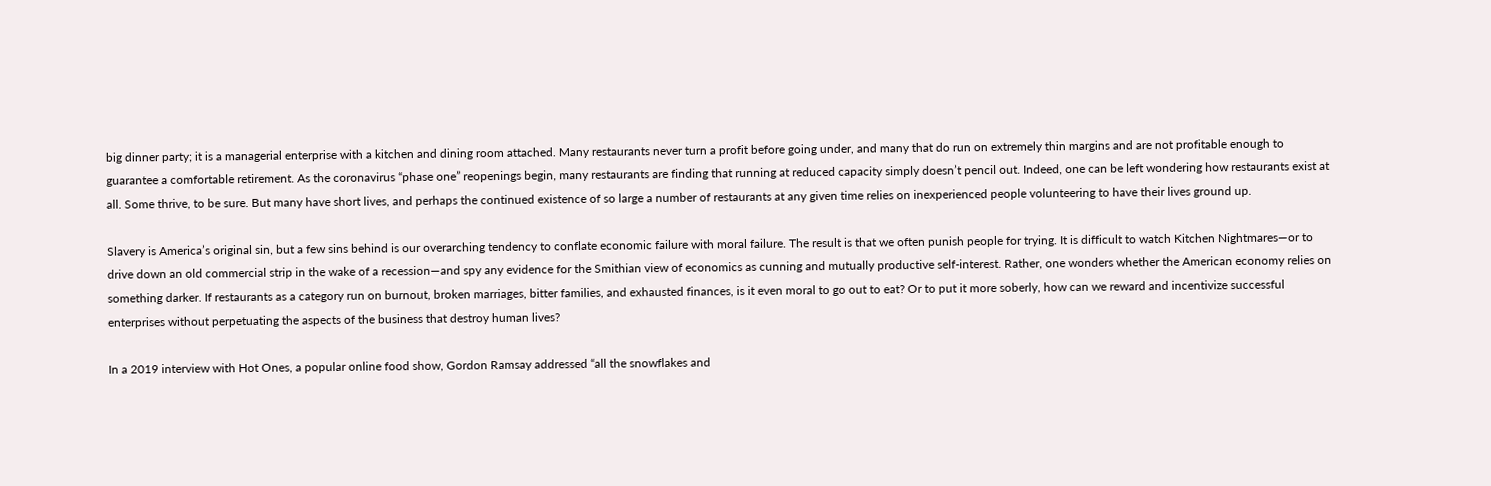big dinner party; it is a managerial enterprise with a kitchen and dining room attached. Many restaurants never turn a profit before going under, and many that do run on extremely thin margins and are not profitable enough to guarantee a comfortable retirement. As the coronavirus “phase one” reopenings begin, many restaurants are finding that running at reduced capacity simply doesn’t pencil out. Indeed, one can be left wondering how restaurants exist at all. Some thrive, to be sure. But many have short lives, and perhaps the continued existence of so large a number of restaurants at any given time relies on inexperienced people volunteering to have their lives ground up.

Slavery is America’s original sin, but a few sins behind is our overarching tendency to conflate economic failure with moral failure. The result is that we often punish people for trying. It is difficult to watch Kitchen Nightmares—or to drive down an old commercial strip in the wake of a recession—and spy any evidence for the Smithian view of economics as cunning and mutually productive self-interest. Rather, one wonders whether the American economy relies on something darker. If restaurants as a category run on burnout, broken marriages, bitter families, and exhausted finances, is it even moral to go out to eat? Or to put it more soberly, how can we reward and incentivize successful enterprises without perpetuating the aspects of the business that destroy human lives?

In a 2019 interview with Hot Ones, a popular online food show, Gordon Ramsay addressed “all the snowflakes and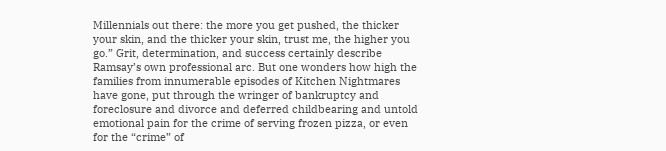Millennials out there: the more you get pushed, the thicker your skin, and the thicker your skin, trust me, the higher you go.” Grit, determination, and success certainly describe Ramsay’s own professional arc. But one wonders how high the families from innumerable episodes of Kitchen Nightmares have gone, put through the wringer of bankruptcy and foreclosure and divorce and deferred childbearing and untold emotional pain for the crime of serving frozen pizza, or even for the “crime” of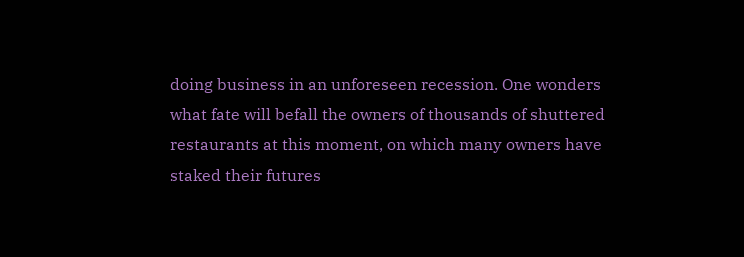doing business in an unforeseen recession. One wonders what fate will befall the owners of thousands of shuttered restaurants at this moment, on which many owners have staked their futures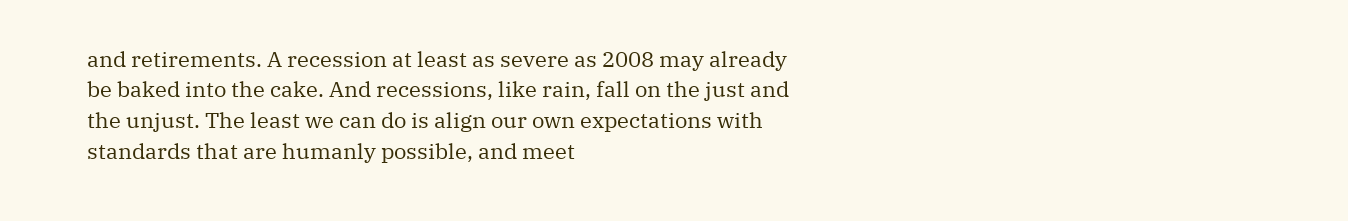and retirements. A recession at least as severe as 2008 may already be baked into the cake. And recessions, like rain, fall on the just and the unjust. The least we can do is align our own expectations with standards that are humanly possible, and meet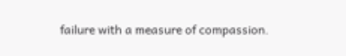failure with a measure of compassion.